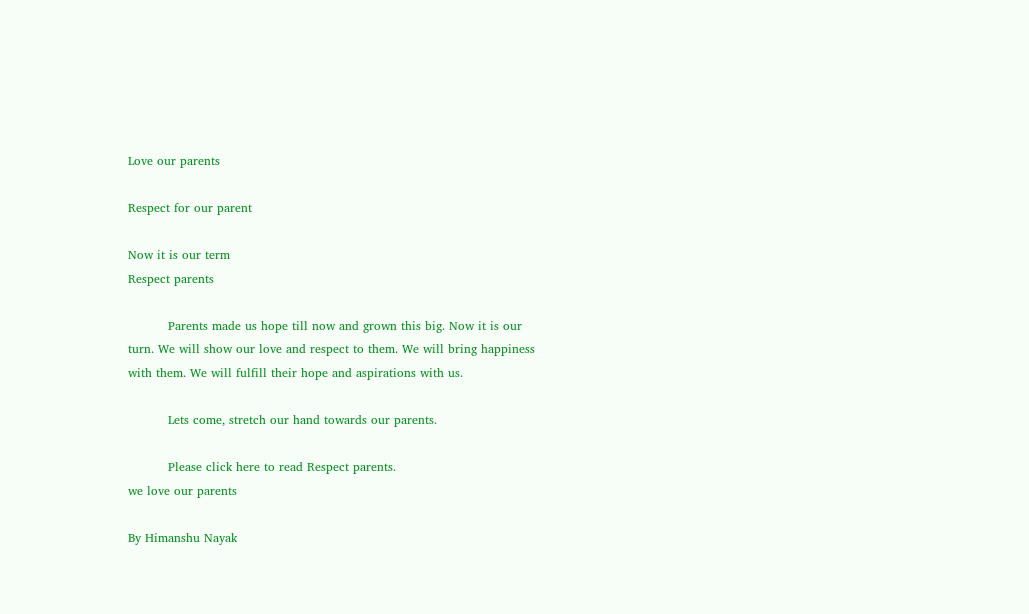Love our parents

Respect for our parent

Now it is our term
Respect parents

          Parents made us hope till now and grown this big. Now it is our turn. We will show our love and respect to them. We will bring happiness with them. We will fulfill their hope and aspirations with us.

          Lets come, stretch our hand towards our parents.

          Please click here to read Respect parents.
we love our parents

By Himanshu Nayak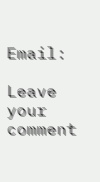Email:

Leave your comment